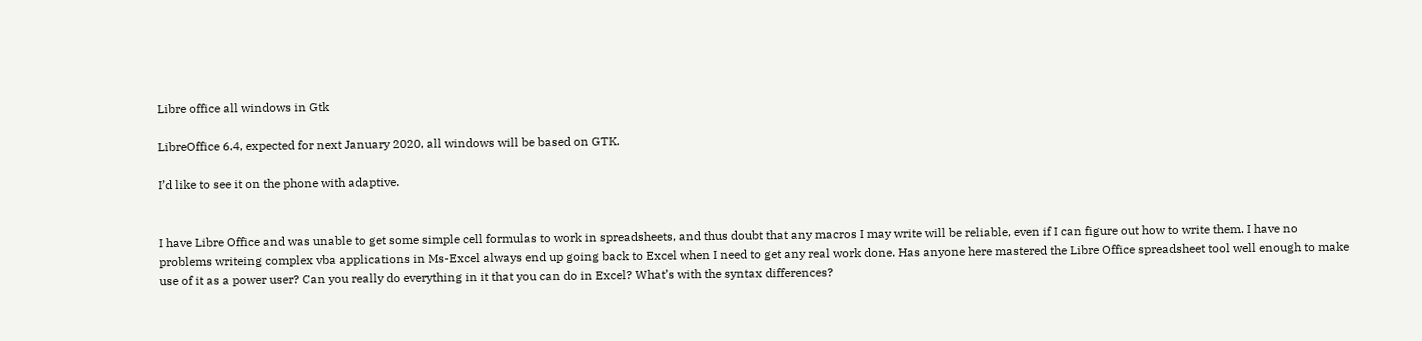Libre office all windows in Gtk

LibreOffice 6.4, expected for next January 2020, all windows will be based on GTK.

I’d like to see it on the phone with adaptive.


I have Libre Office and was unable to get some simple cell formulas to work in spreadsheets, and thus doubt that any macros I may write will be reliable, even if I can figure out how to write them. I have no problems writeing complex vba applications in Ms-Excel always end up going back to Excel when I need to get any real work done. Has anyone here mastered the Libre Office spreadsheet tool well enough to make use of it as a power user? Can you really do everything in it that you can do in Excel? What’s with the syntax differences?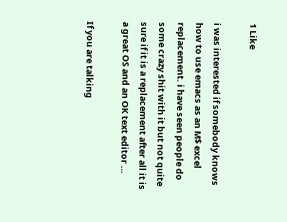1 Like

i was interested if somebody knows how to use emacs as an M$ excel replacement. i have seen people do some crazy shit with it but not quite sure if it is a replacement after all it is a great OS and an OK text editor …

If you are talking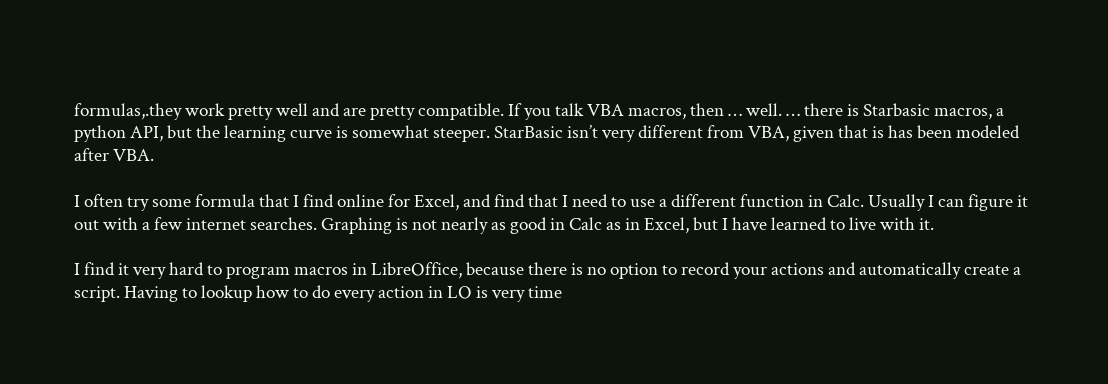formulas,.they work pretty well and are pretty compatible. If you talk VBA macros, then … well. … there is Starbasic macros, a python API, but the learning curve is somewhat steeper. StarBasic isn’t very different from VBA, given that is has been modeled after VBA.

I often try some formula that I find online for Excel, and find that I need to use a different function in Calc. Usually I can figure it out with a few internet searches. Graphing is not nearly as good in Calc as in Excel, but I have learned to live with it.

I find it very hard to program macros in LibreOffice, because there is no option to record your actions and automatically create a script. Having to lookup how to do every action in LO is very time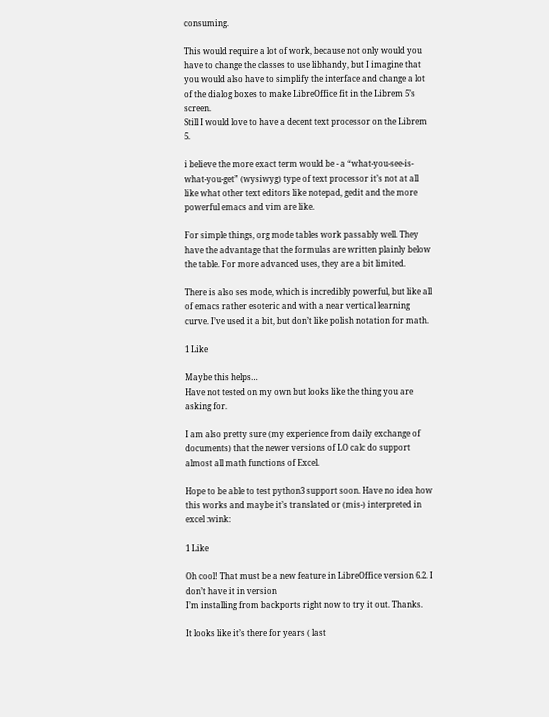consuming.

This would require a lot of work, because not only would you have to change the classes to use libhandy, but I imagine that you would also have to simplify the interface and change a lot of the dialog boxes to make LibreOffice fit in the Librem 5’s screen.
Still I would love to have a decent text processor on the Librem 5.

i believe the more exact term would be - a “what-you-see-is-what-you-get” (wysiwyg) type of text processor it’s not at all like what other text editors like notepad, gedit and the more powerful emacs and vim are like.

For simple things, org mode tables work passably well. They have the advantage that the formulas are written plainly below the table. For more advanced uses, they are a bit limited.

There is also ses mode, which is incredibly powerful, but like all of emacs rather esoteric and with a near vertical learning curve. I’ve used it a bit, but don’t like polish notation for math.

1 Like

Maybe this helps…
Have not tested on my own but looks like the thing you are asking for.

I am also pretty sure (my experience from daily exchange of documents) that the newer versions of LO calc do support almost all math functions of Excel.

Hope to be able to test python3 support soon. Have no idea how this works and maybe it’s translated or (mis-) interpreted in excel :wink:

1 Like

Oh cool! That must be a new feature in LibreOffice version 6.2. I don’t have it in version
I’m installing from backports right now to try it out. Thanks.

It looks like it’s there for years ( last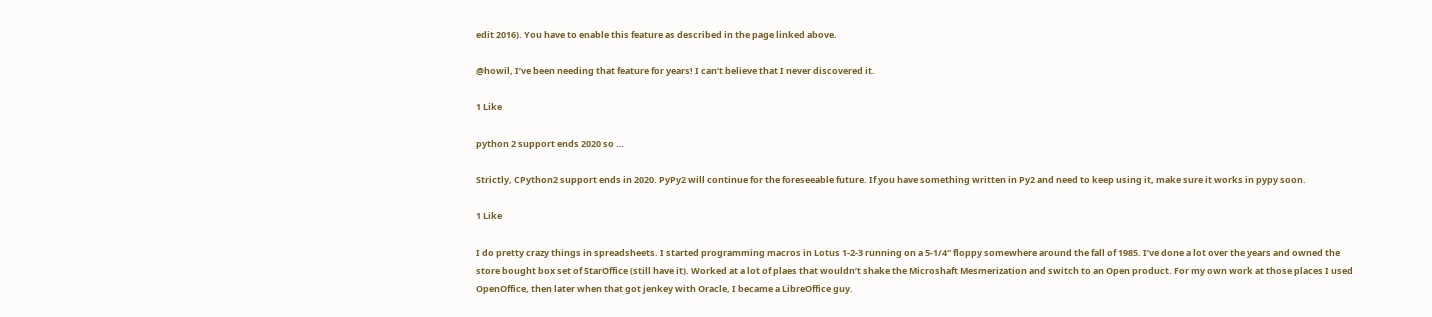edit 2016). You have to enable this feature as described in the page linked above.

@howil, I’ve been needing that feature for years! I can’t believe that I never discovered it.

1 Like

python 2 support ends 2020 so …

Strictly, CPython2 support ends in 2020. PyPy2 will continue for the foreseeable future. If you have something written in Py2 and need to keep using it, make sure it works in pypy soon.

1 Like

I do pretty crazy things in spreadsheets. I started programming macros in Lotus 1-2-3 running on a 5-1/4" floppy somewhere around the fall of 1985. I’ve done a lot over the years and owned the store bought box set of StarOffice (still have it). Worked at a lot of plaes that wouldn’t shake the Microshaft Mesmerization and switch to an Open product. For my own work at those places I used OpenOffice, then later when that got jenkey with Oracle, I became a LibreOffice guy.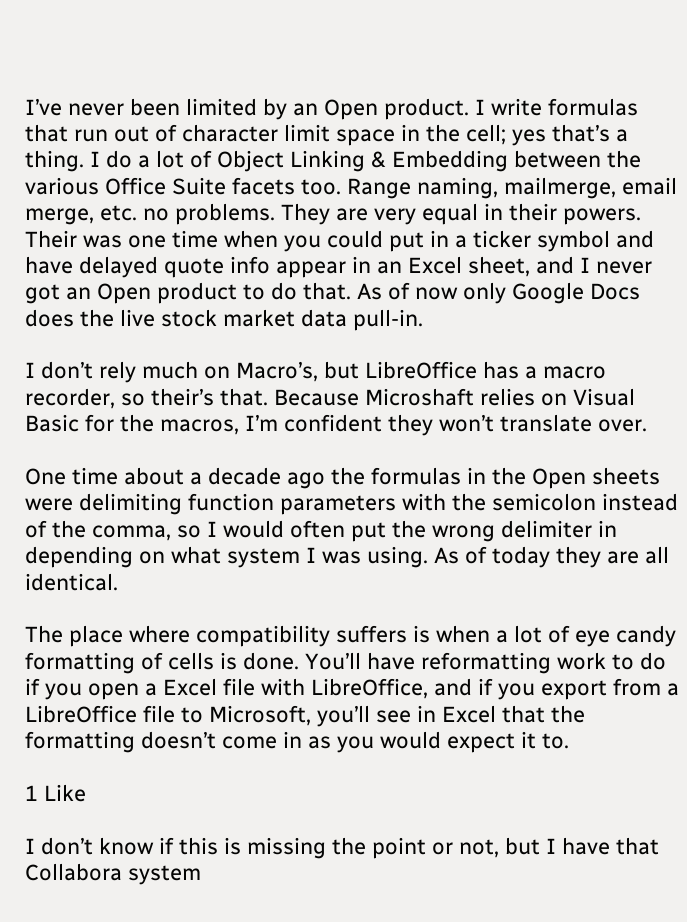I’ve never been limited by an Open product. I write formulas that run out of character limit space in the cell; yes that’s a thing. I do a lot of Object Linking & Embedding between the various Office Suite facets too. Range naming, mailmerge, email merge, etc. no problems. They are very equal in their powers. Their was one time when you could put in a ticker symbol and have delayed quote info appear in an Excel sheet, and I never got an Open product to do that. As of now only Google Docs does the live stock market data pull-in.

I don’t rely much on Macro’s, but LibreOffice has a macro recorder, so their’s that. Because Microshaft relies on Visual Basic for the macros, I’m confident they won’t translate over.

One time about a decade ago the formulas in the Open sheets were delimiting function parameters with the semicolon instead of the comma, so I would often put the wrong delimiter in depending on what system I was using. As of today they are all identical.

The place where compatibility suffers is when a lot of eye candy formatting of cells is done. You’ll have reformatting work to do if you open a Excel file with LibreOffice, and if you export from a LibreOffice file to Microsoft, you’ll see in Excel that the formatting doesn’t come in as you would expect it to.

1 Like

I don’t know if this is missing the point or not, but I have that Collabora system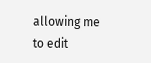allowing me to edit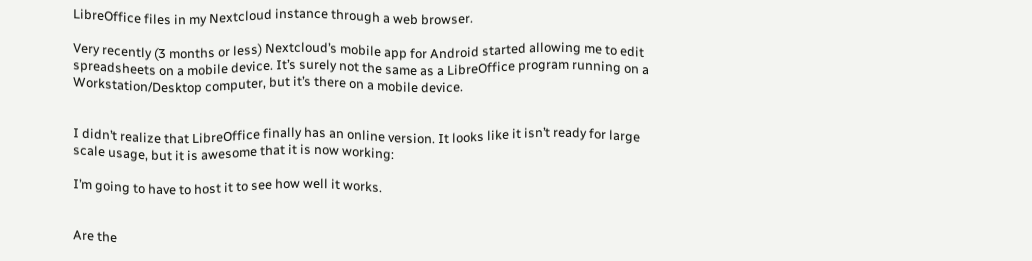LibreOffice files in my Nextcloud instance through a web browser.

Very recently (3 months or less) Nextcloud’s mobile app for Android started allowing me to edit spreadsheets on a mobile device. It’s surely not the same as a LibreOffice program running on a Workstation/Desktop computer, but it’s there on a mobile device.


I didn’t realize that LibreOffice finally has an online version. It looks like it isn’t ready for large scale usage, but it is awesome that it is now working:

I’m going to have to host it to see how well it works.


Are the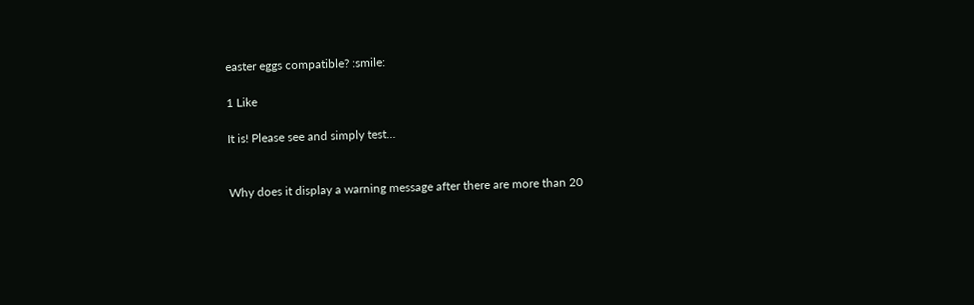easter eggs compatible? :smile:

1 Like

It is! Please see and simply test…


Why does it display a warning message after there are more than 20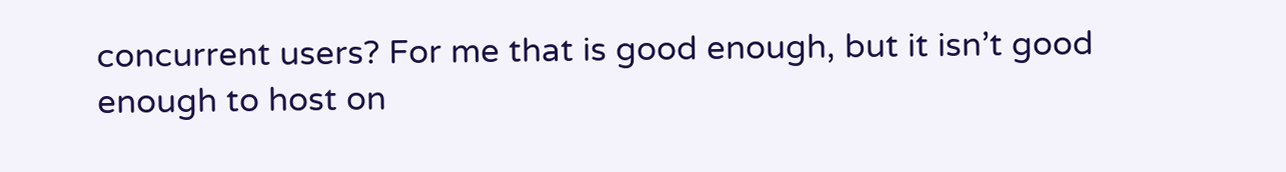concurrent users? For me that is good enough, but it isn’t good enough to host on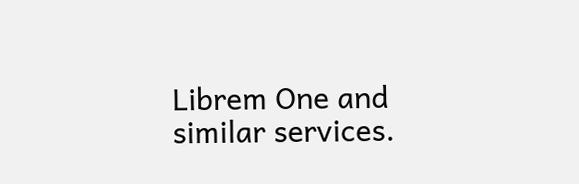Librem One and similar services.